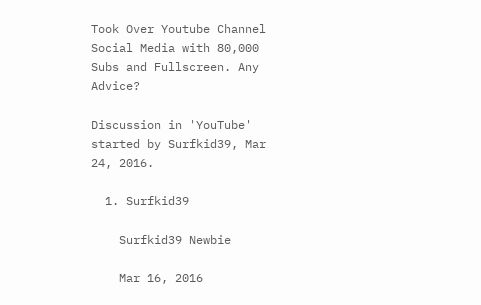Took Over Youtube Channel Social Media with 80,000 Subs and Fullscreen. Any Advice?

Discussion in 'YouTube' started by Surfkid39, Mar 24, 2016.

  1. Surfkid39

    Surfkid39 Newbie

    Mar 16, 2016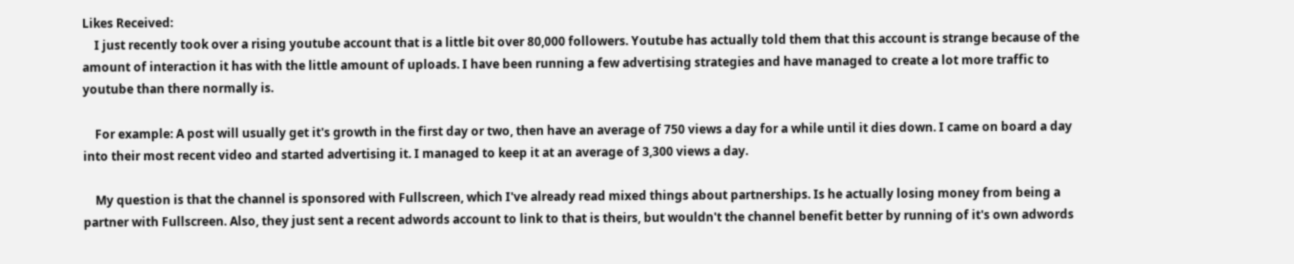Likes Received:
    I just recently took over a rising youtube account that is a little bit over 80,000 followers. Youtube has actually told them that this account is strange because of the amount of interaction it has with the little amount of uploads. I have been running a few advertising strategies and have managed to create a lot more traffic to youtube than there normally is.

    For example: A post will usually get it's growth in the first day or two, then have an average of 750 views a day for a while until it dies down. I came on board a day into their most recent video and started advertising it. I managed to keep it at an average of 3,300 views a day.

    My question is that the channel is sponsored with Fullscreen, which I've already read mixed things about partnerships. Is he actually losing money from being a partner with Fullscreen. Also, they just sent a recent adwords account to link to that is theirs, but wouldn't the channel benefit better by running of it's own adwords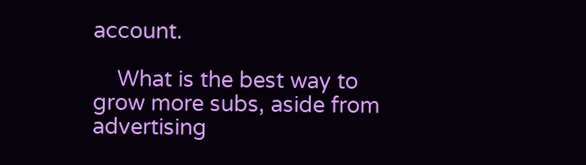account.

    What is the best way to grow more subs, aside from advertising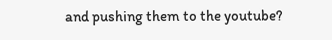and pushing them to the youtube?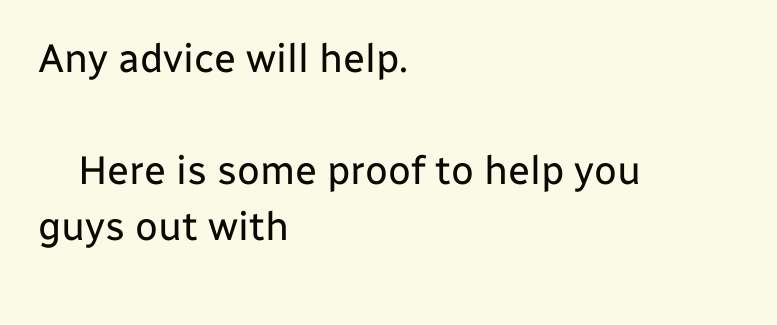Any advice will help.

    Here is some proof to help you guys out with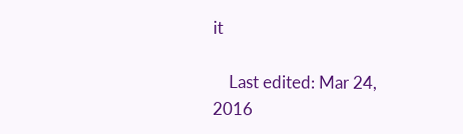it

    Last edited: Mar 24, 2016